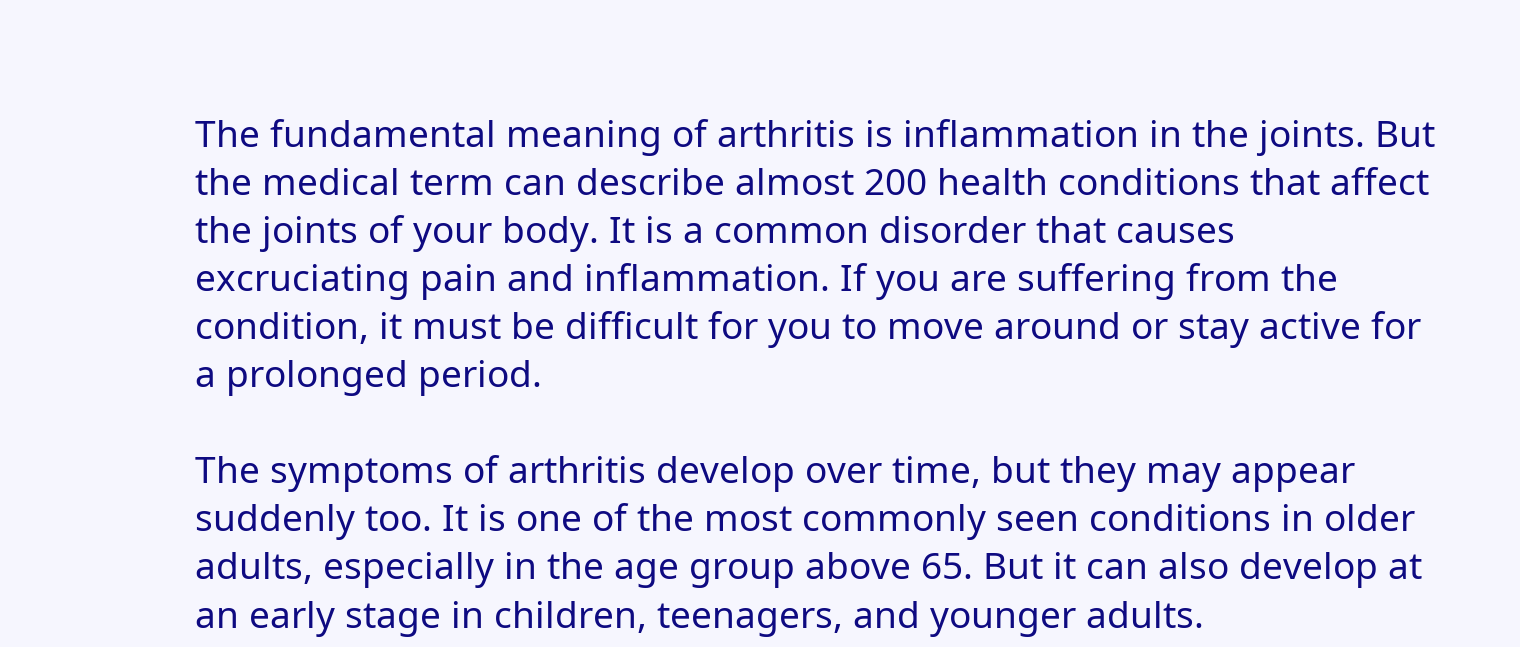The fundamental meaning of arthritis is inflammation in the joints. But the medical term can describe almost 200 health conditions that affect the joints of your body. It is a common disorder that causes excruciating pain and inflammation. If you are suffering from the condition, it must be difficult for you to move around or stay active for a prolonged period.

The symptoms of arthritis develop over time, but they may appear suddenly too. It is one of the most commonly seen conditions in older adults, especially in the age group above 65. But it can also develop at an early stage in children, teenagers, and younger adults.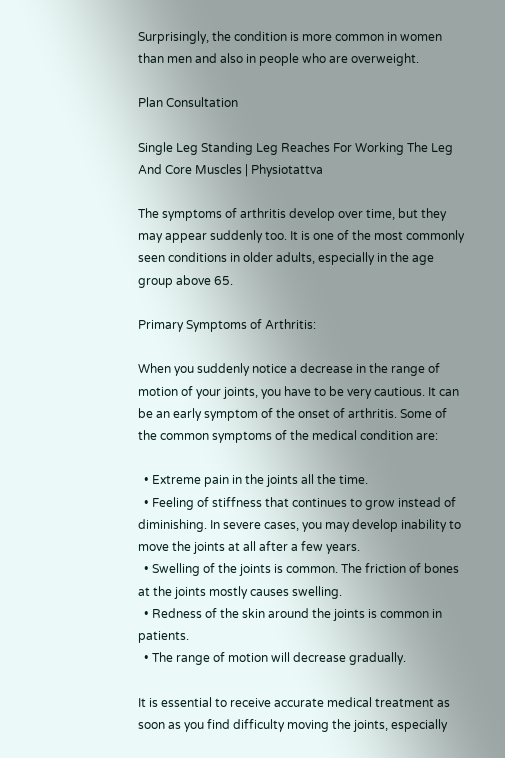Surprisingly, the condition is more common in women than men and also in people who are overweight.

Plan Consultation

Single Leg Standing Leg Reaches For Working The Leg And Core Muscles | Physiotattva

The symptoms of arthritis develop over time, but they may appear suddenly too. It is one of the most commonly seen conditions in older adults, especially in the age group above 65.

Primary Symptoms of Arthritis:

When you suddenly notice a decrease in the range of motion of your joints, you have to be very cautious. It can be an early symptom of the onset of arthritis. Some of the common symptoms of the medical condition are:

  • Extreme pain in the joints all the time.
  • Feeling of stiffness that continues to grow instead of diminishing. In severe cases, you may develop inability to move the joints at all after a few years.
  • Swelling of the joints is common. The friction of bones at the joints mostly causes swelling.
  • Redness of the skin around the joints is common in patients.
  • The range of motion will decrease gradually.

It is essential to receive accurate medical treatment as soon as you find difficulty moving the joints, especially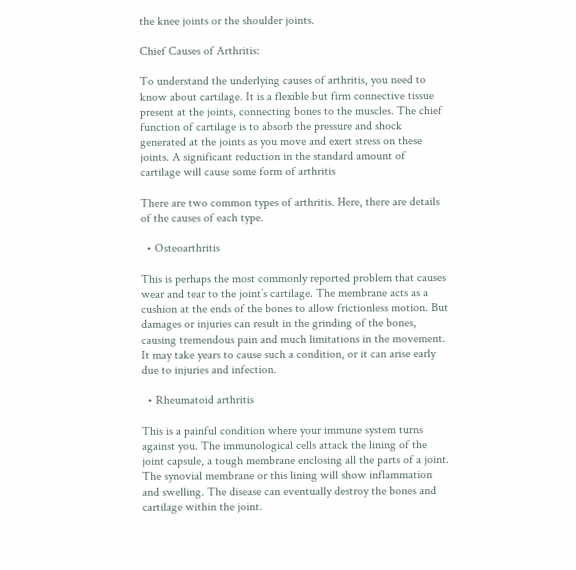the knee joints or the shoulder joints.

Chief Causes of Arthritis:

To understand the underlying causes of arthritis, you need to know about cartilage. It is a flexible but firm connective tissue present at the joints, connecting bones to the muscles. The chief function of cartilage is to absorb the pressure and shock generated at the joints as you move and exert stress on these joints. A significant reduction in the standard amount of cartilage will cause some form of arthritis

There are two common types of arthritis. Here, there are details of the causes of each type.

  • Osteoarthritis

This is perhaps the most commonly reported problem that causes wear and tear to the joint’s cartilage. The membrane acts as a cushion at the ends of the bones to allow frictionless motion. But damages or injuries can result in the grinding of the bones, causing tremendous pain and much limitations in the movement. It may take years to cause such a condition, or it can arise early due to injuries and infection.

  • Rheumatoid arthritis

This is a painful condition where your immune system turns against you. The immunological cells attack the lining of the joint capsule, a tough membrane enclosing all the parts of a joint. The synovial membrane or this lining will show inflammation and swelling. The disease can eventually destroy the bones and cartilage within the joint.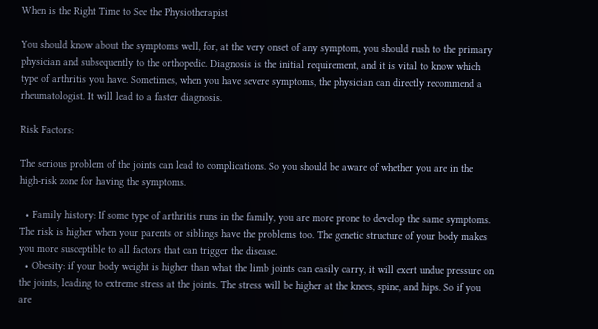When is the Right Time to See the Physiotherapist

You should know about the symptoms well, for, at the very onset of any symptom, you should rush to the primary physician and subsequently to the orthopedic. Diagnosis is the initial requirement, and it is vital to know which type of arthritis you have. Sometimes, when you have severe symptoms, the physician can directly recommend a rheumatologist. It will lead to a faster diagnosis.

Risk Factors:

The serious problem of the joints can lead to complications. So you should be aware of whether you are in the high-risk zone for having the symptoms.

  • Family history: If some type of arthritis runs in the family, you are more prone to develop the same symptoms. The risk is higher when your parents or siblings have the problems too. The genetic structure of your body makes you more susceptible to all factors that can trigger the disease.
  • Obesity: if your body weight is higher than what the limb joints can easily carry, it will exert undue pressure on the joints, leading to extreme stress at the joints. The stress will be higher at the knees, spine, and hips. So if you are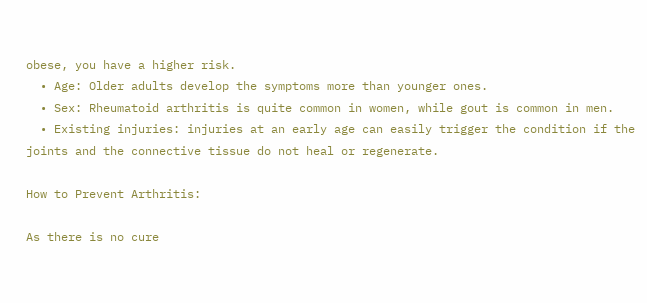obese, you have a higher risk.
  • Age: Older adults develop the symptoms more than younger ones.
  • Sex: Rheumatoid arthritis is quite common in women, while gout is common in men.
  • Existing injuries: injuries at an early age can easily trigger the condition if the joints and the connective tissue do not heal or regenerate.

How to Prevent Arthritis:

As there is no cure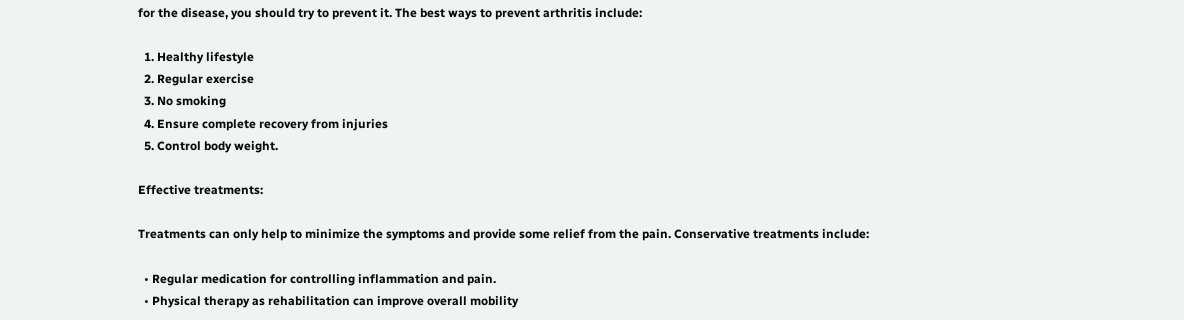for the disease, you should try to prevent it. The best ways to prevent arthritis include:

  1. Healthy lifestyle
  2. Regular exercise
  3. No smoking
  4. Ensure complete recovery from injuries
  5. Control body weight.

Effective treatments:

Treatments can only help to minimize the symptoms and provide some relief from the pain. Conservative treatments include:

  • Regular medication for controlling inflammation and pain.
  • Physical therapy as rehabilitation can improve overall mobility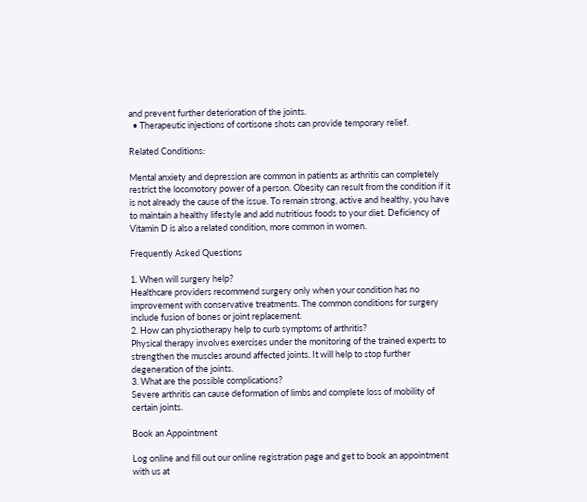and prevent further deterioration of the joints.
  • Therapeutic injections of cortisone shots can provide temporary relief.

Related Conditions:

Mental anxiety and depression are common in patients as arthritis can completely restrict the locomotory power of a person. Obesity can result from the condition if it is not already the cause of the issue. To remain strong, active and healthy, you have to maintain a healthy lifestyle and add nutritious foods to your diet. Deficiency of Vitamin D is also a related condition, more common in women.

Frequently Asked Questions

1. When will surgery help?
Healthcare providers recommend surgery only when your condition has no improvement with conservative treatments. The common conditions for surgery include fusion of bones or joint replacement.
2. How can physiotherapy help to curb symptoms of arthritis?
Physical therapy involves exercises under the monitoring of the trained experts to strengthen the muscles around affected joints. It will help to stop further degeneration of the joints.
3. What are the possible complications?
Severe arthritis can cause deformation of limbs and complete loss of mobility of certain joints.

Book an Appointment

Log online and fill out our online registration page and get to book an appointment with us at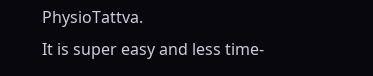PhysioTattva.
It is super easy and less time-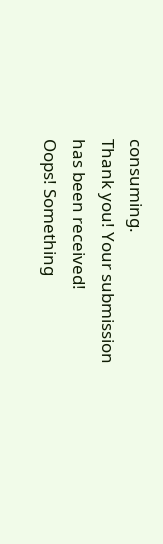consuming.
Thank you! Your submission has been received!
Oops! Something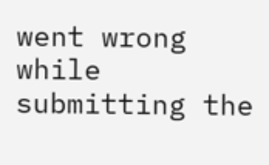went wrong while submitting the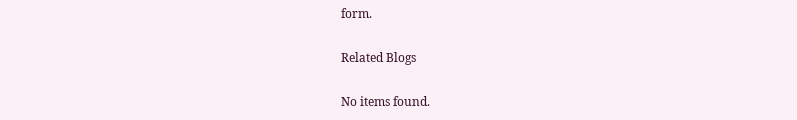form.

Related Blogs

No items found.